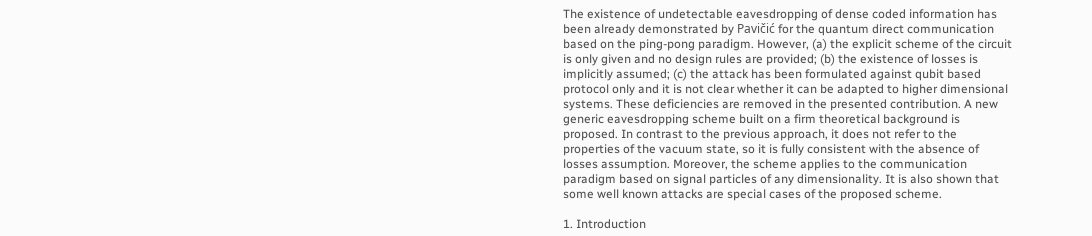The existence of undetectable eavesdropping of dense coded information has been already demonstrated by Pavičić for the quantum direct communication based on the ping-pong paradigm. However, (a) the explicit scheme of the circuit is only given and no design rules are provided; (b) the existence of losses is implicitly assumed; (c) the attack has been formulated against qubit based protocol only and it is not clear whether it can be adapted to higher dimensional systems. These deficiencies are removed in the presented contribution. A new generic eavesdropping scheme built on a firm theoretical background is proposed. In contrast to the previous approach, it does not refer to the properties of the vacuum state, so it is fully consistent with the absence of losses assumption. Moreover, the scheme applies to the communication paradigm based on signal particles of any dimensionality. It is also shown that some well known attacks are special cases of the proposed scheme.

1. Introduction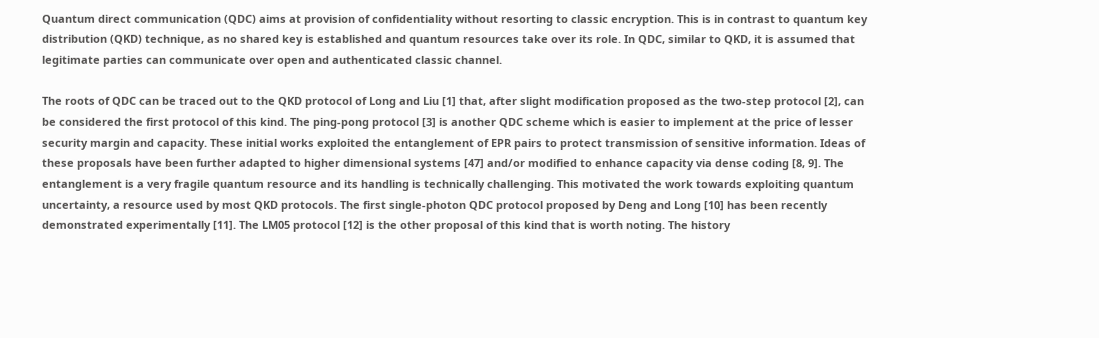Quantum direct communication (QDC) aims at provision of confidentiality without resorting to classic encryption. This is in contrast to quantum key distribution (QKD) technique, as no shared key is established and quantum resources take over its role. In QDC, similar to QKD, it is assumed that legitimate parties can communicate over open and authenticated classic channel.

The roots of QDC can be traced out to the QKD protocol of Long and Liu [1] that, after slight modification proposed as the two-step protocol [2], can be considered the first protocol of this kind. The ping-pong protocol [3] is another QDC scheme which is easier to implement at the price of lesser security margin and capacity. These initial works exploited the entanglement of EPR pairs to protect transmission of sensitive information. Ideas of these proposals have been further adapted to higher dimensional systems [47] and/or modified to enhance capacity via dense coding [8, 9]. The entanglement is a very fragile quantum resource and its handling is technically challenging. This motivated the work towards exploiting quantum uncertainty, a resource used by most QKD protocols. The first single-photon QDC protocol proposed by Deng and Long [10] has been recently demonstrated experimentally [11]. The LM05 protocol [12] is the other proposal of this kind that is worth noting. The history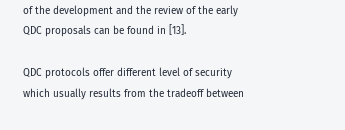of the development and the review of the early QDC proposals can be found in [13].

QDC protocols offer different level of security which usually results from the tradeoff between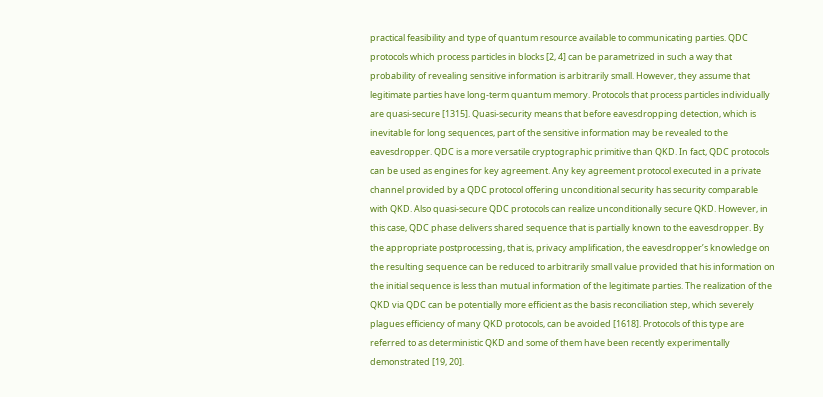practical feasibility and type of quantum resource available to communicating parties. QDC protocols which process particles in blocks [2, 4] can be parametrized in such a way that probability of revealing sensitive information is arbitrarily small. However, they assume that legitimate parties have long-term quantum memory. Protocols that process particles individually are quasi-secure [1315]. Quasi-security means that before eavesdropping detection, which is inevitable for long sequences, part of the sensitive information may be revealed to the eavesdropper. QDC is a more versatile cryptographic primitive than QKD. In fact, QDC protocols can be used as engines for key agreement. Any key agreement protocol executed in a private channel provided by a QDC protocol offering unconditional security has security comparable with QKD. Also quasi-secure QDC protocols can realize unconditionally secure QKD. However, in this case, QDC phase delivers shared sequence that is partially known to the eavesdropper. By the appropriate postprocessing, that is, privacy amplification, the eavesdropper’s knowledge on the resulting sequence can be reduced to arbitrarily small value provided that his information on the initial sequence is less than mutual information of the legitimate parties. The realization of the QKD via QDC can be potentially more efficient as the basis reconciliation step, which severely plagues efficiency of many QKD protocols, can be avoided [1618]. Protocols of this type are referred to as deterministic QKD and some of them have been recently experimentally demonstrated [19, 20].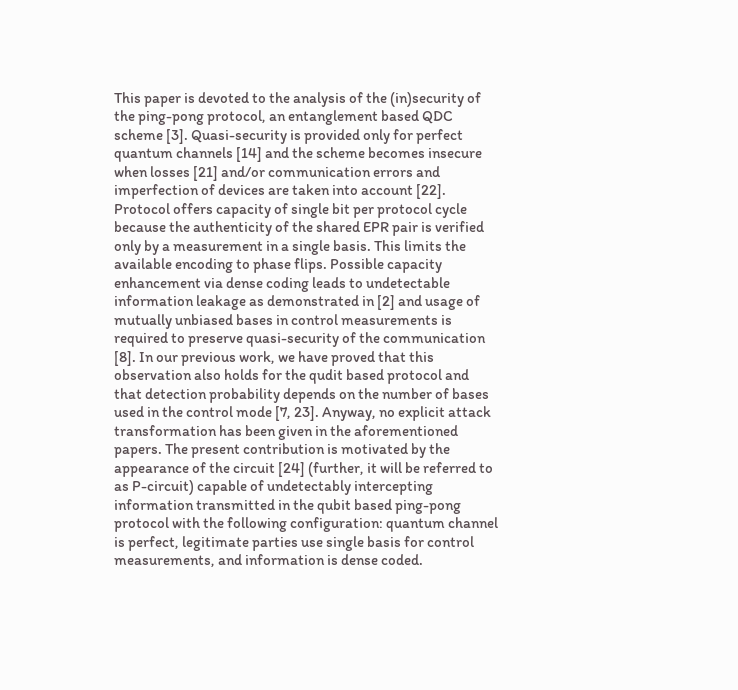This paper is devoted to the analysis of the (in)security of the ping-pong protocol, an entanglement based QDC scheme [3]. Quasi-security is provided only for perfect quantum channels [14] and the scheme becomes insecure when losses [21] and/or communication errors and imperfection of devices are taken into account [22]. Protocol offers capacity of single bit per protocol cycle because the authenticity of the shared EPR pair is verified only by a measurement in a single basis. This limits the available encoding to phase flips. Possible capacity enhancement via dense coding leads to undetectable information leakage as demonstrated in [2] and usage of mutually unbiased bases in control measurements is required to preserve quasi-security of the communication [8]. In our previous work, we have proved that this observation also holds for the qudit based protocol and that detection probability depends on the number of bases used in the control mode [7, 23]. Anyway, no explicit attack transformation has been given in the aforementioned papers. The present contribution is motivated by the appearance of the circuit [24] (further, it will be referred to as P-circuit) capable of undetectably intercepting information transmitted in the qubit based ping-pong protocol with the following configuration: quantum channel is perfect, legitimate parties use single basis for control measurements, and information is dense coded.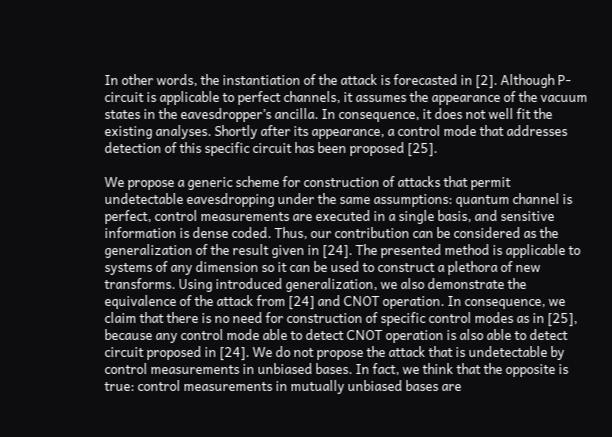In other words, the instantiation of the attack is forecasted in [2]. Although P-circuit is applicable to perfect channels, it assumes the appearance of the vacuum states in the eavesdropper’s ancilla. In consequence, it does not well fit the existing analyses. Shortly after its appearance, a control mode that addresses detection of this specific circuit has been proposed [25].

We propose a generic scheme for construction of attacks that permit undetectable eavesdropping under the same assumptions: quantum channel is perfect, control measurements are executed in a single basis, and sensitive information is dense coded. Thus, our contribution can be considered as the generalization of the result given in [24]. The presented method is applicable to systems of any dimension so it can be used to construct a plethora of new transforms. Using introduced generalization, we also demonstrate the equivalence of the attack from [24] and CNOT operation. In consequence, we claim that there is no need for construction of specific control modes as in [25], because any control mode able to detect CNOT operation is also able to detect circuit proposed in [24]. We do not propose the attack that is undetectable by control measurements in unbiased bases. In fact, we think that the opposite is true: control measurements in mutually unbiased bases are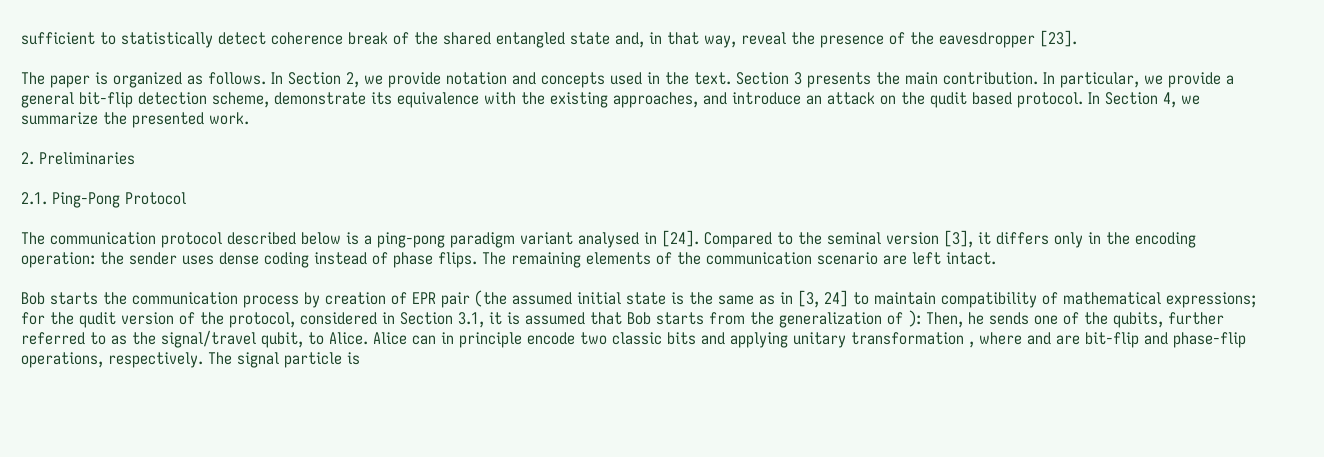sufficient to statistically detect coherence break of the shared entangled state and, in that way, reveal the presence of the eavesdropper [23].

The paper is organized as follows. In Section 2, we provide notation and concepts used in the text. Section 3 presents the main contribution. In particular, we provide a general bit-flip detection scheme, demonstrate its equivalence with the existing approaches, and introduce an attack on the qudit based protocol. In Section 4, we summarize the presented work.

2. Preliminaries

2.1. Ping-Pong Protocol

The communication protocol described below is a ping-pong paradigm variant analysed in [24]. Compared to the seminal version [3], it differs only in the encoding operation: the sender uses dense coding instead of phase flips. The remaining elements of the communication scenario are left intact.

Bob starts the communication process by creation of EPR pair (the assumed initial state is the same as in [3, 24] to maintain compatibility of mathematical expressions; for the qudit version of the protocol, considered in Section 3.1, it is assumed that Bob starts from the generalization of ): Then, he sends one of the qubits, further referred to as the signal/travel qubit, to Alice. Alice can in principle encode two classic bits and applying unitary transformation , where and are bit-flip and phase-flip operations, respectively. The signal particle is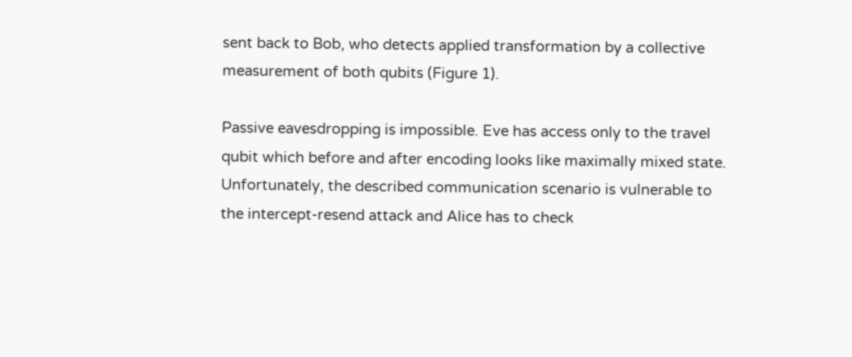sent back to Bob, who detects applied transformation by a collective measurement of both qubits (Figure 1).

Passive eavesdropping is impossible. Eve has access only to the travel qubit which before and after encoding looks like maximally mixed state. Unfortunately, the described communication scenario is vulnerable to the intercept-resend attack and Alice has to check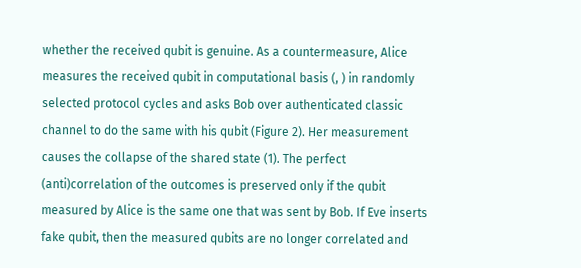whether the received qubit is genuine. As a countermeasure, Alice measures the received qubit in computational basis (, ) in randomly selected protocol cycles and asks Bob over authenticated classic channel to do the same with his qubit (Figure 2). Her measurement causes the collapse of the shared state (1). The perfect (anti)correlation of the outcomes is preserved only if the qubit measured by Alice is the same one that was sent by Bob. If Eve inserts fake qubit, then the measured qubits are no longer correlated and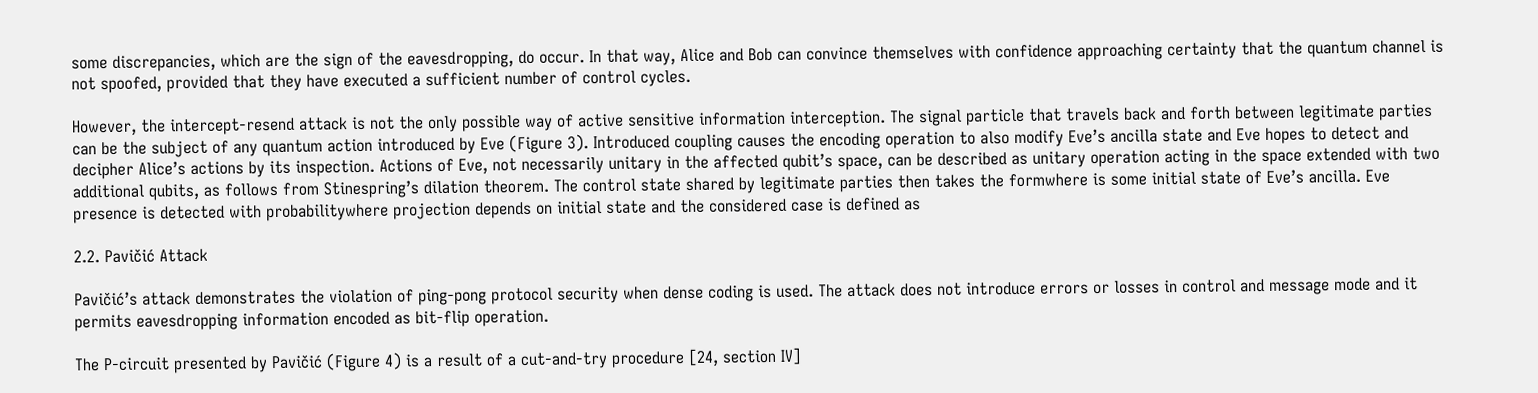some discrepancies, which are the sign of the eavesdropping, do occur. In that way, Alice and Bob can convince themselves with confidence approaching certainty that the quantum channel is not spoofed, provided that they have executed a sufficient number of control cycles.

However, the intercept-resend attack is not the only possible way of active sensitive information interception. The signal particle that travels back and forth between legitimate parties can be the subject of any quantum action introduced by Eve (Figure 3). Introduced coupling causes the encoding operation to also modify Eve’s ancilla state and Eve hopes to detect and decipher Alice’s actions by its inspection. Actions of Eve, not necessarily unitary in the affected qubit’s space, can be described as unitary operation acting in the space extended with two additional qubits, as follows from Stinespring’s dilation theorem. The control state shared by legitimate parties then takes the formwhere is some initial state of Eve’s ancilla. Eve presence is detected with probabilitywhere projection depends on initial state and the considered case is defined as

2.2. Pavičić Attack

Pavičić’s attack demonstrates the violation of ping-pong protocol security when dense coding is used. The attack does not introduce errors or losses in control and message mode and it permits eavesdropping information encoded as bit-flip operation.

The P-circuit presented by Pavičić (Figure 4) is a result of a cut-and-try procedure [24, section IV]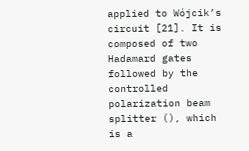applied to Wójcik’s circuit [21]. It is composed of two Hadamard gates followed by the controlled polarization beam splitter (), which is a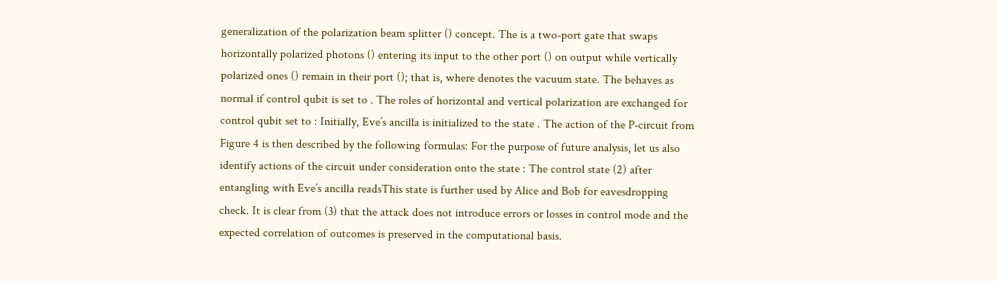generalization of the polarization beam splitter () concept. The is a two-port gate that swaps horizontally polarized photons () entering its input to the other port () on output while vertically polarized ones () remain in their port (); that is, where denotes the vacuum state. The behaves as normal if control qubit is set to . The roles of horizontal and vertical polarization are exchanged for control qubit set to : Initially, Eve’s ancilla is initialized to the state . The action of the P-circuit from Figure 4 is then described by the following formulas: For the purpose of future analysis, let us also identify actions of the circuit under consideration onto the state : The control state (2) after entangling with Eve’s ancilla readsThis state is further used by Alice and Bob for eavesdropping check. It is clear from (3) that the attack does not introduce errors or losses in control mode and the expected correlation of outcomes is preserved in the computational basis.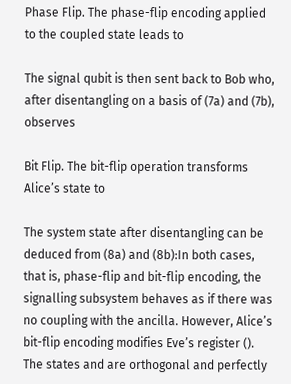Phase Flip. The phase-flip encoding applied to the coupled state leads to

The signal qubit is then sent back to Bob who, after disentangling on a basis of (7a) and (7b), observes

Bit Flip. The bit-flip operation transforms Alice’s state to

The system state after disentangling can be deduced from (8a) and (8b):In both cases, that is, phase-flip and bit-flip encoding, the signalling subsystem behaves as if there was no coupling with the ancilla. However, Alice’s bit-flip encoding modifies Eve’s register (). The states and are orthogonal and perfectly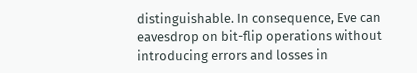distinguishable. In consequence, Eve can eavesdrop on bit-flip operations without introducing errors and losses in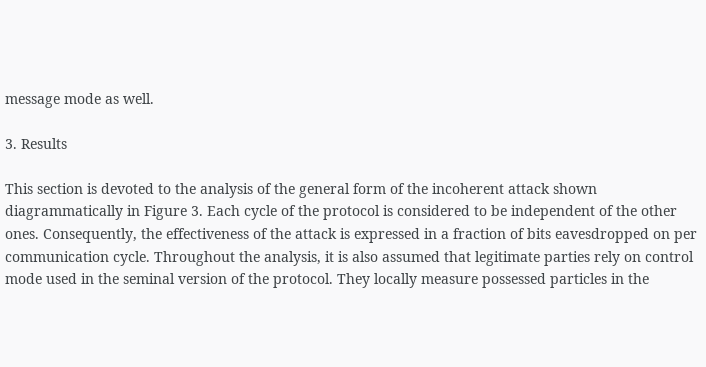message mode as well.

3. Results

This section is devoted to the analysis of the general form of the incoherent attack shown diagrammatically in Figure 3. Each cycle of the protocol is considered to be independent of the other ones. Consequently, the effectiveness of the attack is expressed in a fraction of bits eavesdropped on per communication cycle. Throughout the analysis, it is also assumed that legitimate parties rely on control mode used in the seminal version of the protocol. They locally measure possessed particles in the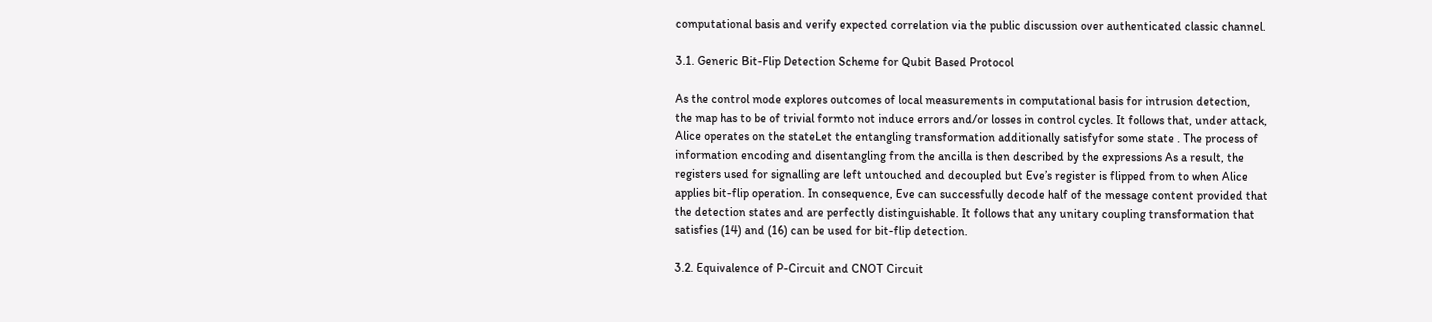computational basis and verify expected correlation via the public discussion over authenticated classic channel.

3.1. Generic Bit-Flip Detection Scheme for Qubit Based Protocol

As the control mode explores outcomes of local measurements in computational basis for intrusion detection, the map has to be of trivial formto not induce errors and/or losses in control cycles. It follows that, under attack, Alice operates on the stateLet the entangling transformation additionally satisfyfor some state . The process of information encoding and disentangling from the ancilla is then described by the expressions As a result, the registers used for signalling are left untouched and decoupled but Eve’s register is flipped from to when Alice applies bit-flip operation. In consequence, Eve can successfully decode half of the message content provided that the detection states and are perfectly distinguishable. It follows that any unitary coupling transformation that satisfies (14) and (16) can be used for bit-flip detection.

3.2. Equivalence of P-Circuit and CNOT Circuit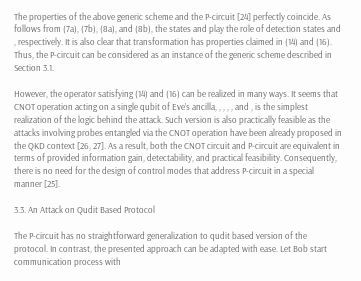The properties of the above generic scheme and the P-circuit [24] perfectly coincide. As follows from (7a), (7b), (8a), and (8b), the states and play the role of detection states and , respectively. It is also clear that transformation has properties claimed in (14) and (16). Thus, the P-circuit can be considered as an instance of the generic scheme described in Section 3.1.

However, the operator satisfying (14) and (16) can be realized in many ways. It seems that CNOT operation acting on a single qubit of Eve’s ancilla, , , , , and , is the simplest realization of the logic behind the attack. Such version is also practically feasible as the attacks involving probes entangled via the CNOT operation have been already proposed in the QKD context [26, 27]. As a result, both the CNOT circuit and P-circuit are equivalent in terms of provided information gain, detectability, and practical feasibility. Consequently, there is no need for the design of control modes that address P-circuit in a special manner [25].

3.3. An Attack on Qudit Based Protocol

The P-circuit has no straightforward generalization to qudit based version of the protocol. In contrast, the presented approach can be adapted with ease. Let Bob start communication process with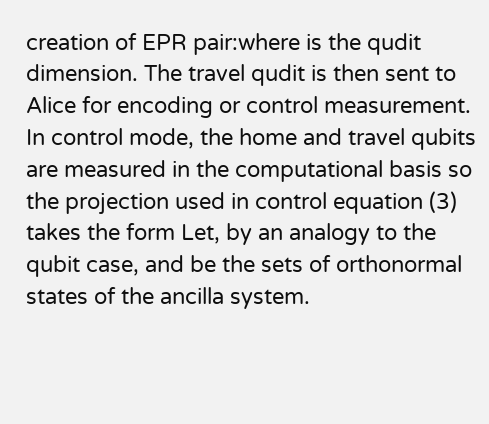creation of EPR pair:where is the qudit dimension. The travel qudit is then sent to Alice for encoding or control measurement. In control mode, the home and travel qubits are measured in the computational basis so the projection used in control equation (3) takes the form Let, by an analogy to the qubit case, and be the sets of orthonormal states of the ancilla system.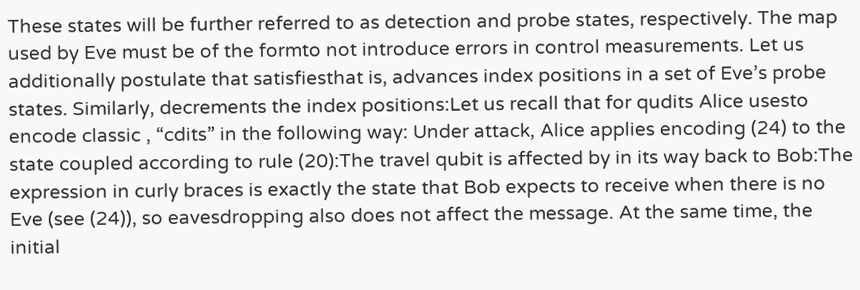These states will be further referred to as detection and probe states, respectively. The map used by Eve must be of the formto not introduce errors in control measurements. Let us additionally postulate that satisfiesthat is, advances index positions in a set of Eve’s probe states. Similarly, decrements the index positions:Let us recall that for qudits Alice usesto encode classic , “cdits” in the following way: Under attack, Alice applies encoding (24) to the state coupled according to rule (20):The travel qubit is affected by in its way back to Bob:The expression in curly braces is exactly the state that Bob expects to receive when there is no Eve (see (24)), so eavesdropping also does not affect the message. At the same time, the initial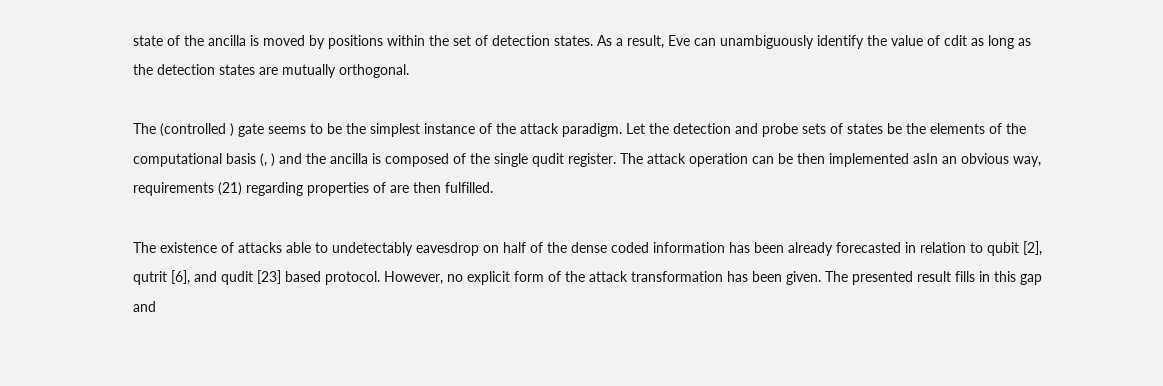state of the ancilla is moved by positions within the set of detection states. As a result, Eve can unambiguously identify the value of cdit as long as the detection states are mutually orthogonal.

The (controlled ) gate seems to be the simplest instance of the attack paradigm. Let the detection and probe sets of states be the elements of the computational basis (, ) and the ancilla is composed of the single qudit register. The attack operation can be then implemented asIn an obvious way, requirements (21) regarding properties of are then fulfilled.

The existence of attacks able to undetectably eavesdrop on half of the dense coded information has been already forecasted in relation to qubit [2], qutrit [6], and qudit [23] based protocol. However, no explicit form of the attack transformation has been given. The presented result fills in this gap and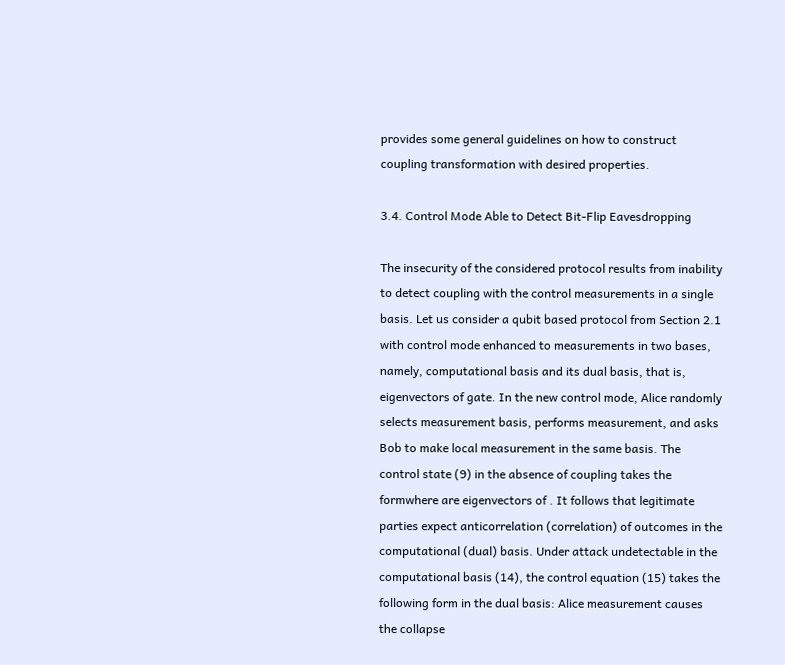provides some general guidelines on how to construct coupling transformation with desired properties.

3.4. Control Mode Able to Detect Bit-Flip Eavesdropping

The insecurity of the considered protocol results from inability to detect coupling with the control measurements in a single basis. Let us consider a qubit based protocol from Section 2.1 with control mode enhanced to measurements in two bases, namely, computational basis and its dual basis, that is, eigenvectors of gate. In the new control mode, Alice randomly selects measurement basis, performs measurement, and asks Bob to make local measurement in the same basis. The control state (9) in the absence of coupling takes the formwhere are eigenvectors of . It follows that legitimate parties expect anticorrelation (correlation) of outcomes in the computational (dual) basis. Under attack undetectable in the computational basis (14), the control equation (15) takes the following form in the dual basis: Alice measurement causes the collapse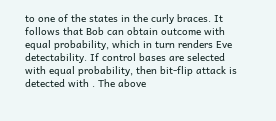to one of the states in the curly braces. It follows that Bob can obtain outcome with equal probability, which in turn renders Eve detectability. If control bases are selected with equal probability, then bit-flip attack is detected with . The above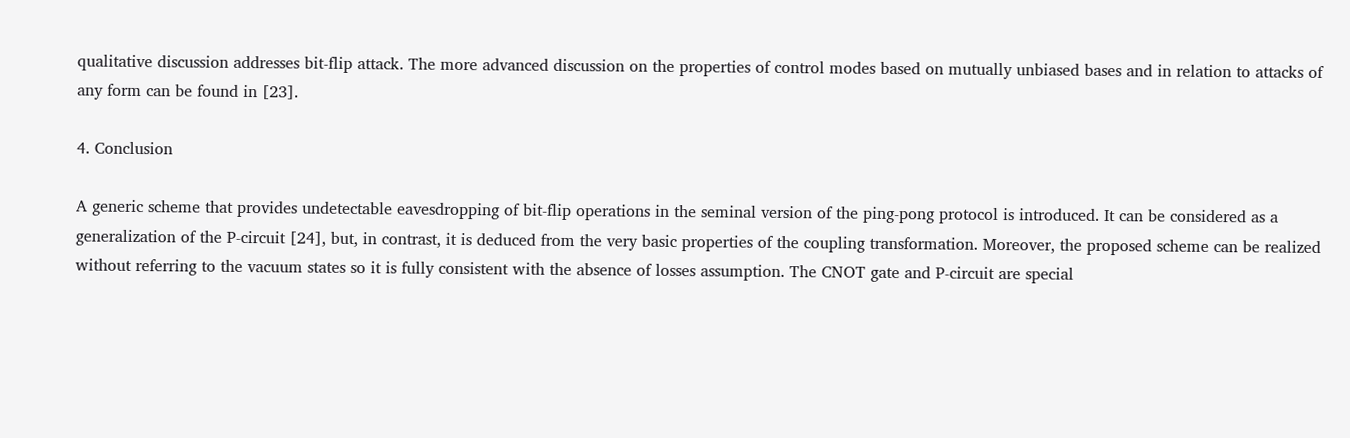qualitative discussion addresses bit-flip attack. The more advanced discussion on the properties of control modes based on mutually unbiased bases and in relation to attacks of any form can be found in [23].

4. Conclusion

A generic scheme that provides undetectable eavesdropping of bit-flip operations in the seminal version of the ping-pong protocol is introduced. It can be considered as a generalization of the P-circuit [24], but, in contrast, it is deduced from the very basic properties of the coupling transformation. Moreover, the proposed scheme can be realized without referring to the vacuum states so it is fully consistent with the absence of losses assumption. The CNOT gate and P-circuit are special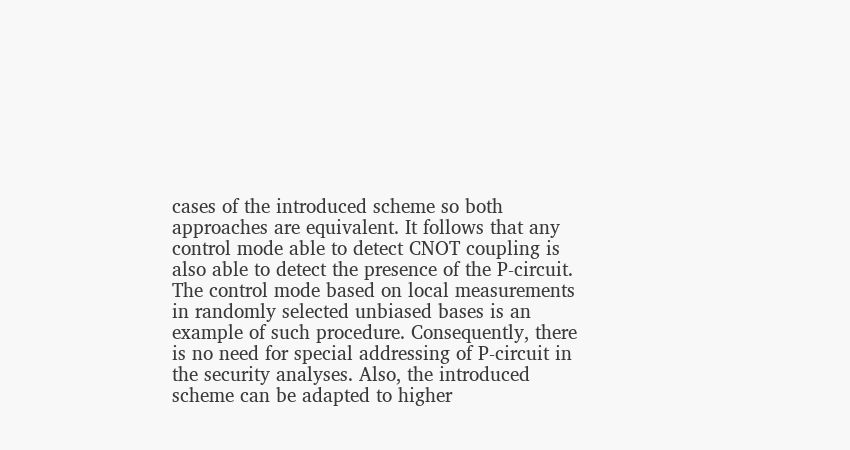cases of the introduced scheme so both approaches are equivalent. It follows that any control mode able to detect CNOT coupling is also able to detect the presence of the P-circuit. The control mode based on local measurements in randomly selected unbiased bases is an example of such procedure. Consequently, there is no need for special addressing of P-circuit in the security analyses. Also, the introduced scheme can be adapted to higher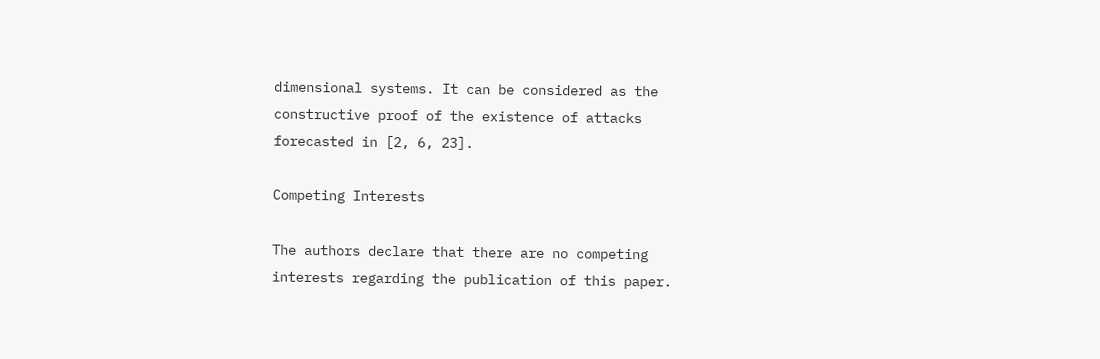dimensional systems. It can be considered as the constructive proof of the existence of attacks forecasted in [2, 6, 23].

Competing Interests

The authors declare that there are no competing interests regarding the publication of this paper.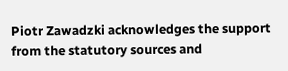Piotr Zawadzki acknowledges the support from the statutory sources and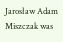Jarosław Adam Miszczak was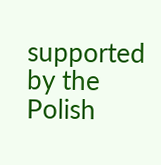supported by the Polish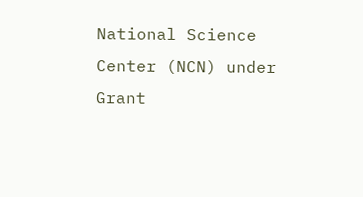National Science Center (NCN) under Grant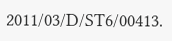2011/03/D/ST6/00413.